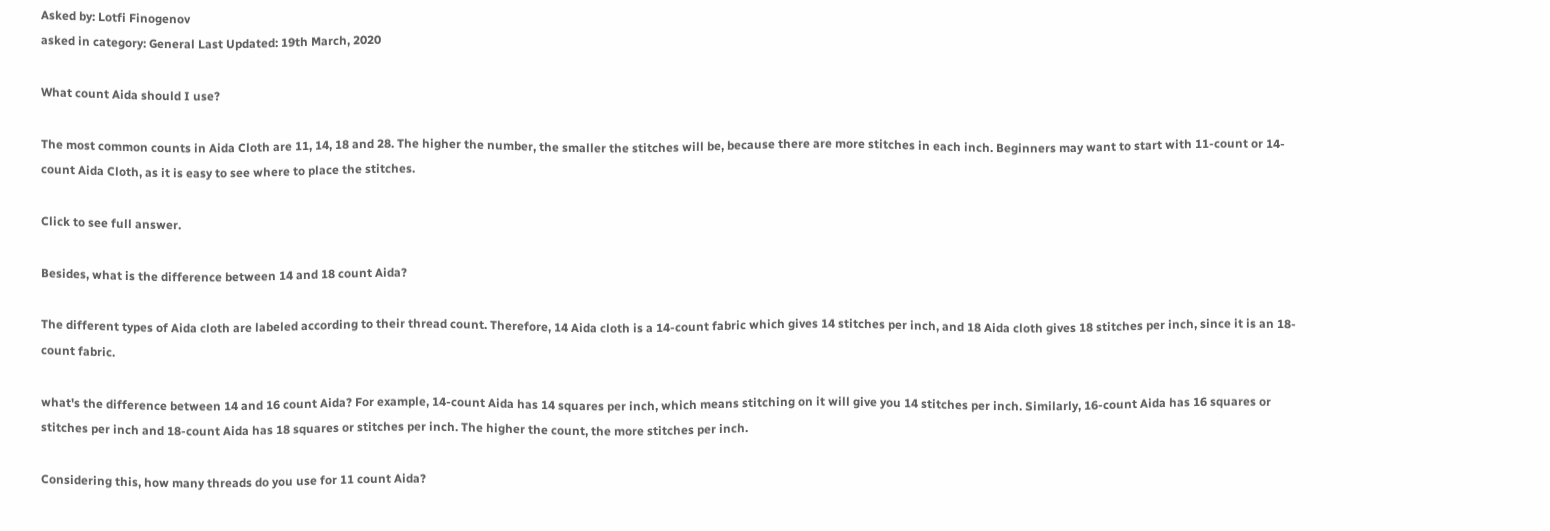Asked by: Lotfi Finogenov
asked in category: General Last Updated: 19th March, 2020

What count Aida should I use?

The most common counts in Aida Cloth are 11, 14, 18 and 28. The higher the number, the smaller the stitches will be, because there are more stitches in each inch. Beginners may want to start with 11-count or 14-count Aida Cloth, as it is easy to see where to place the stitches.

Click to see full answer.

Besides, what is the difference between 14 and 18 count Aida?

The different types of Aida cloth are labeled according to their thread count. Therefore, 14 Aida cloth is a 14-count fabric which gives 14 stitches per inch, and 18 Aida cloth gives 18 stitches per inch, since it is an 18-count fabric.

what's the difference between 14 and 16 count Aida? For example, 14-count Aida has 14 squares per inch, which means stitching on it will give you 14 stitches per inch. Similarly, 16-count Aida has 16 squares or stitches per inch and 18-count Aida has 18 squares or stitches per inch. The higher the count, the more stitches per inch.

Considering this, how many threads do you use for 11 count Aida?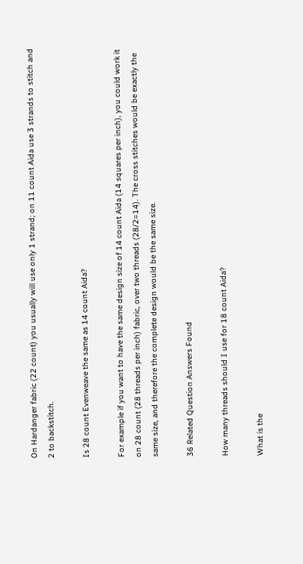On Hardanger fabric (22 count) you usually will use only 1 strand; on 11 count Aida use 3 strands to stitch and 2 to backstitch.

Is 28 count Evenweave the same as 14 count Aida?

For example if you want to have the same design size of 14 count Aida (14 squares per inch), you could work it on 28 count (28 threads per inch) fabric, over two threads (28/2=14). The cross stitches would be exactly the same size, and therefore the complete design would be the same size.

36 Related Question Answers Found

How many threads should I use for 18 count Aida?

What is the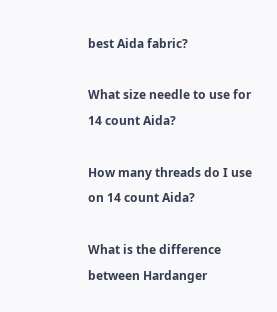best Aida fabric?

What size needle to use for 14 count Aida?

How many threads do I use on 14 count Aida?

What is the difference between Hardanger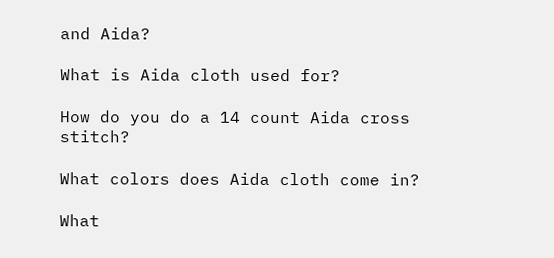and Aida?

What is Aida cloth used for?

How do you do a 14 count Aida cross stitch?

What colors does Aida cloth come in?

What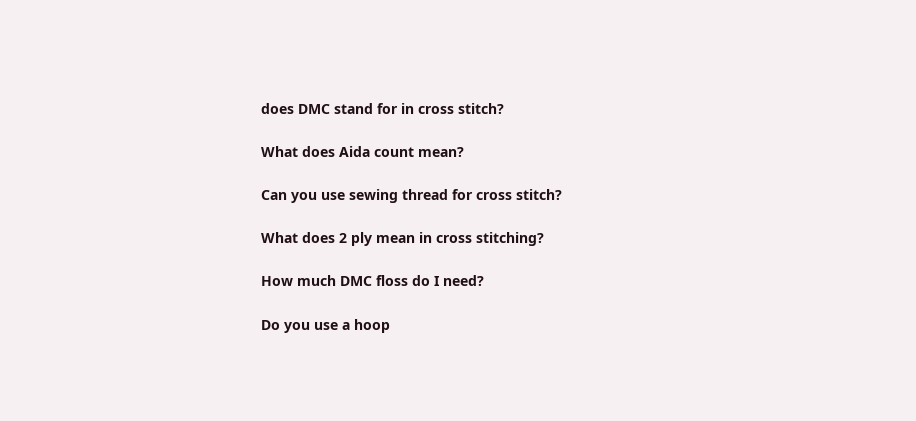does DMC stand for in cross stitch?

What does Aida count mean?

Can you use sewing thread for cross stitch?

What does 2 ply mean in cross stitching?

How much DMC floss do I need?

Do you use a hoop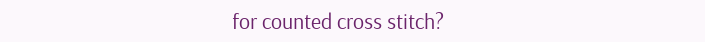for counted cross stitch?